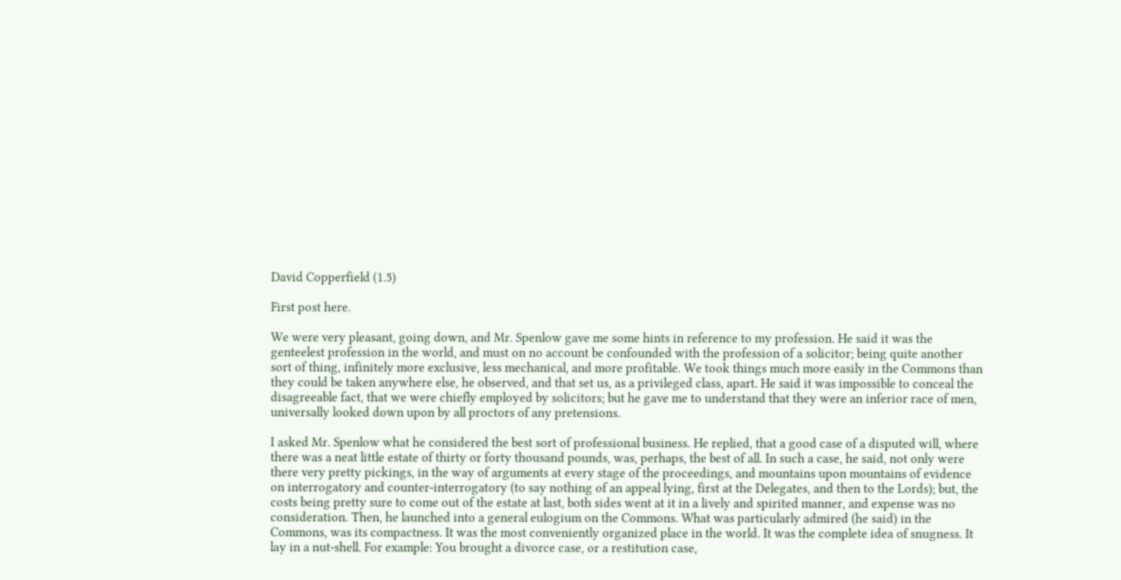David Copperfield (1.5)

First post here.

We were very pleasant, going down, and Mr. Spenlow gave me some hints in reference to my profession. He said it was the genteelest profession in the world, and must on no account be confounded with the profession of a solicitor; being quite another sort of thing, infinitely more exclusive, less mechanical, and more profitable. We took things much more easily in the Commons than they could be taken anywhere else, he observed, and that set us, as a privileged class, apart. He said it was impossible to conceal the disagreeable fact, that we were chiefly employed by solicitors; but he gave me to understand that they were an inferior race of men, universally looked down upon by all proctors of any pretensions.

I asked Mr. Spenlow what he considered the best sort of professional business. He replied, that a good case of a disputed will, where there was a neat little estate of thirty or forty thousand pounds, was, perhaps, the best of all. In such a case, he said, not only were there very pretty pickings, in the way of arguments at every stage of the proceedings, and mountains upon mountains of evidence on interrogatory and counter-interrogatory (to say nothing of an appeal lying, first at the Delegates, and then to the Lords); but, the costs being pretty sure to come out of the estate at last, both sides went at it in a lively and spirited manner, and expense was no consideration. Then, he launched into a general eulogium on the Commons. What was particularly admired (he said) in the Commons, was its compactness. It was the most conveniently organized place in the world. It was the complete idea of snugness. It lay in a nut-shell. For example: You brought a divorce case, or a restitution case,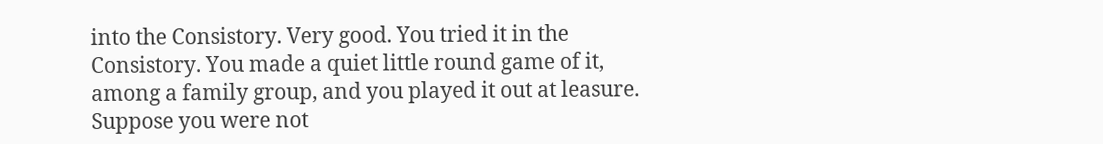into the Consistory. Very good. You tried it in the Consistory. You made a quiet little round game of it, among a family group, and you played it out at leasure. Suppose you were not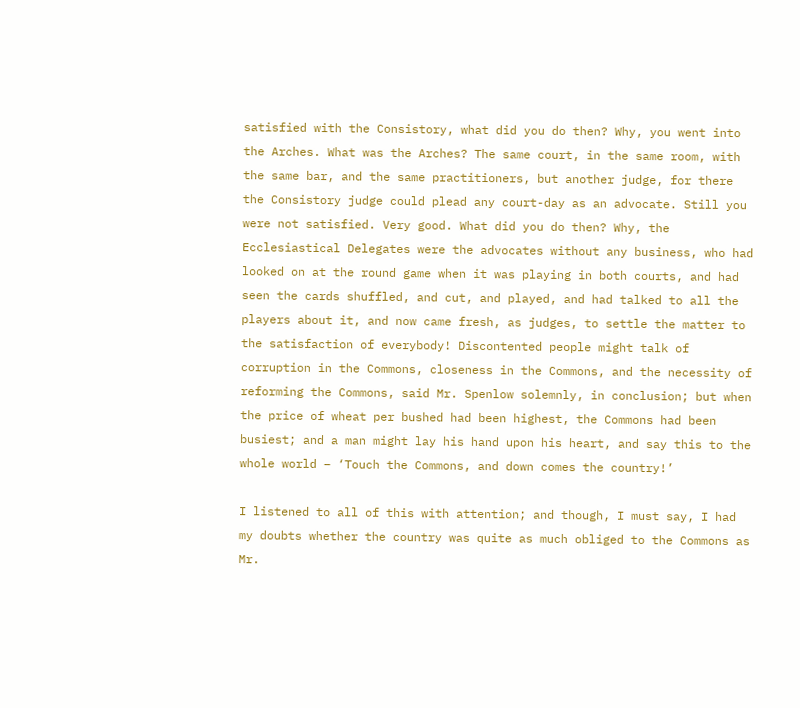satisfied with the Consistory, what did you do then? Why, you went into the Arches. What was the Arches? The same court, in the same room, with the same bar, and the same practitioners, but another judge, for there the Consistory judge could plead any court-day as an advocate. Still you were not satisfied. Very good. What did you do then? Why, the Ecclesiastical Delegates were the advocates without any business, who had looked on at the round game when it was playing in both courts, and had seen the cards shuffled, and cut, and played, and had talked to all the players about it, and now came fresh, as judges, to settle the matter to the satisfaction of everybody! Discontented people might talk of corruption in the Commons, closeness in the Commons, and the necessity of reforming the Commons, said Mr. Spenlow solemnly, in conclusion; but when the price of wheat per bushed had been highest, the Commons had been busiest; and a man might lay his hand upon his heart, and say this to the whole world – ‘Touch the Commons, and down comes the country!’

I listened to all of this with attention; and though, I must say, I had my doubts whether the country was quite as much obliged to the Commons as Mr.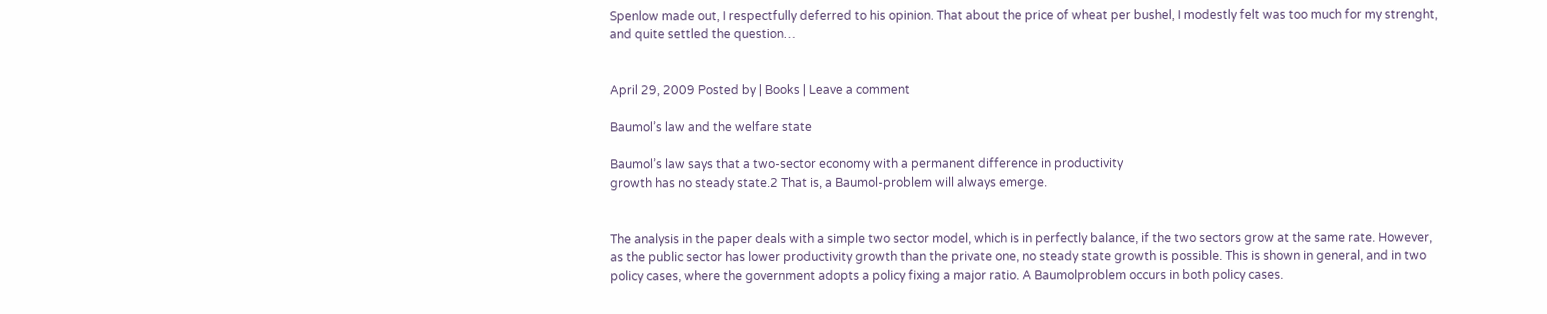Spenlow made out, I respectfully deferred to his opinion. That about the price of wheat per bushel, I modestly felt was too much for my strenght, and quite settled the question…


April 29, 2009 Posted by | Books | Leave a comment

Baumol’s law and the welfare state

Baumol’s law says that a two-sector economy with a permanent difference in productivity
growth has no steady state.2 That is, a Baumol-problem will always emerge.


The analysis in the paper deals with a simple two sector model, which is in perfectly balance, if the two sectors grow at the same rate. However, as the public sector has lower productivity growth than the private one, no steady state growth is possible. This is shown in general, and in two policy cases, where the government adopts a policy fixing a major ratio. A Baumolproblem occurs in both policy cases.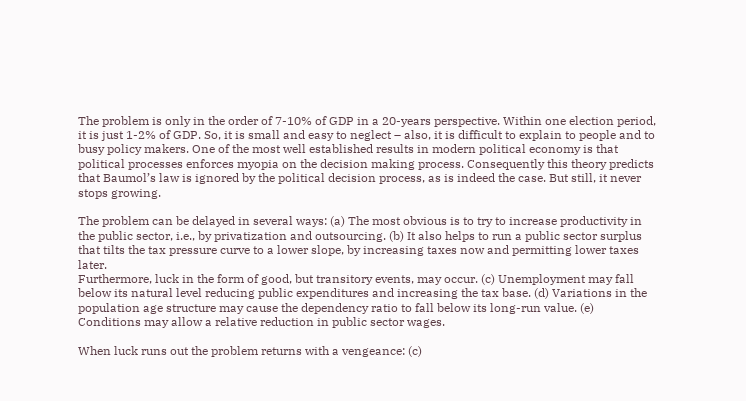The problem is only in the order of 7-10% of GDP in a 20-years perspective. Within one election period, it is just 1-2% of GDP. So, it is small and easy to neglect – also, it is difficult to explain to people and to busy policy makers. One of the most well established results in modern political economy is that political processes enforces myopia on the decision making process. Consequently this theory predicts that Baumol’s law is ignored by the political decision process, as is indeed the case. But still, it never stops growing.

The problem can be delayed in several ways: (a) The most obvious is to try to increase productivity in the public sector, i.e., by privatization and outsourcing. (b) It also helps to run a public sector surplus that tilts the tax pressure curve to a lower slope, by increasing taxes now and permitting lower taxes later.
Furthermore, luck in the form of good, but transitory events, may occur. (c) Unemployment may fall below its natural level reducing public expenditures and increasing the tax base. (d) Variations in the population age structure may cause the dependency ratio to fall below its long-run value. (e) Conditions may allow a relative reduction in public sector wages.

When luck runs out the problem returns with a vengeance: (c)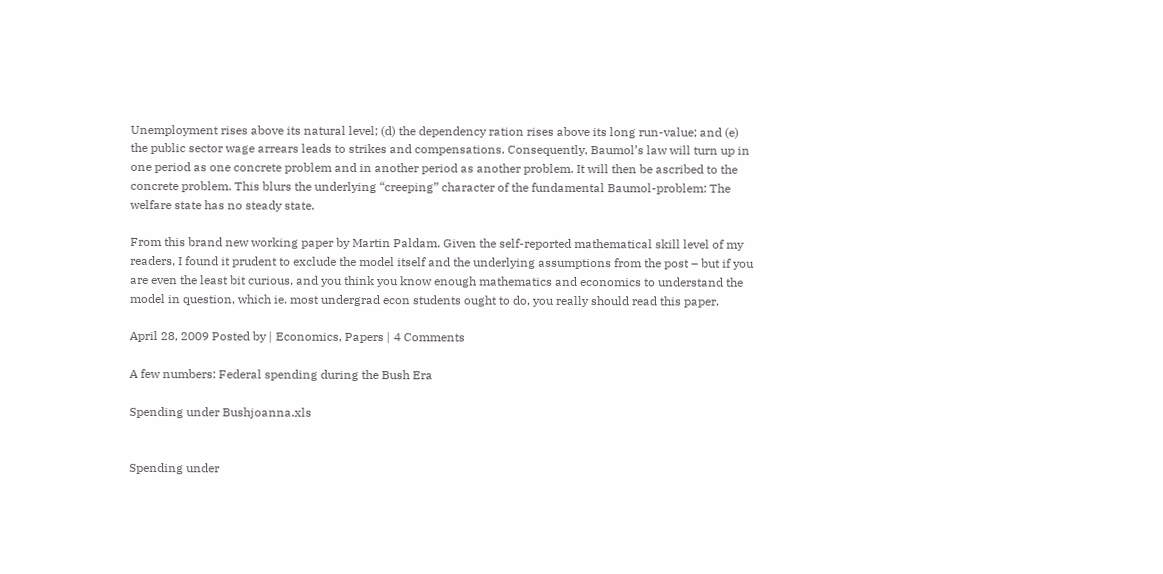Unemployment rises above its natural level; (d) the dependency ration rises above its long run-value; and (e) the public sector wage arrears leads to strikes and compensations. Consequently, Baumol’s law will turn up in one period as one concrete problem and in another period as another problem. It will then be ascribed to the concrete problem. This blurs the underlying “creeping” character of the fundamental Baumol-problem: The welfare state has no steady state.

From this brand new working paper by Martin Paldam. Given the self-reported mathematical skill level of my readers, I found it prudent to exclude the model itself and the underlying assumptions from the post – but if you are even the least bit curious, and you think you know enough mathematics and economics to understand the model in question, which ie. most undergrad econ students ought to do, you really should read this paper.

April 28, 2009 Posted by | Economics, Papers | 4 Comments

A few numbers: Federal spending during the Bush Era

Spending under Bushjoanna.xls


Spending under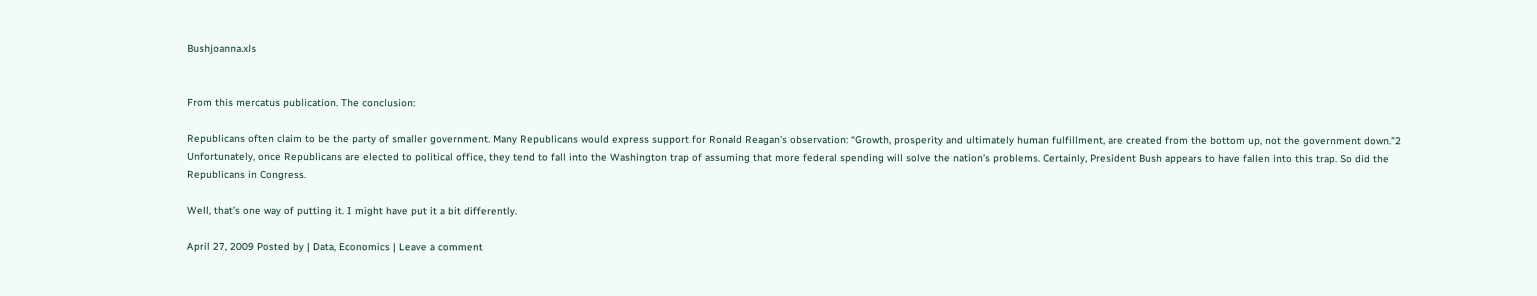Bushjoanna.xls


From this mercatus publication. The conclusion:

Republicans often claim to be the party of smaller government. Many Republicans would express support for Ronald Reagan’s observation: “Growth, prosperity and ultimately human fulfillment, are created from the bottom up, not the government down.”2 Unfortunately, once Republicans are elected to political office, they tend to fall into the Washington trap of assuming that more federal spending will solve the nation’s problems. Certainly, President Bush appears to have fallen into this trap. So did the Republicans in Congress.

Well, that’s one way of putting it. I might have put it a bit differently.

April 27, 2009 Posted by | Data, Economics | Leave a comment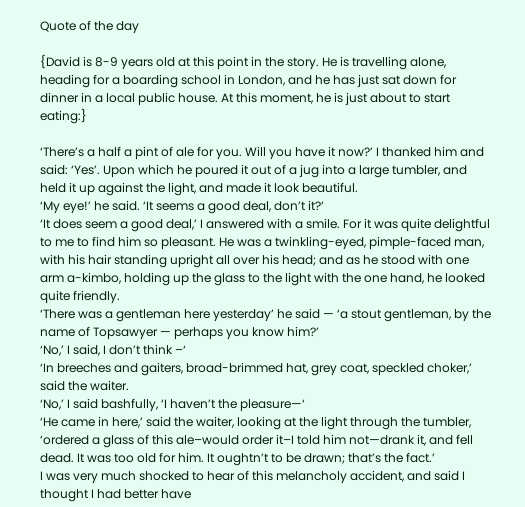Quote of the day

{David is 8-9 years old at this point in the story. He is travelling alone, heading for a boarding school in London, and he has just sat down for dinner in a local public house. At this moment, he is just about to start eating:}

‘There’s a half a pint of ale for you. Will you have it now?’ I thanked him and said: ‘Yes’. Upon which he poured it out of a jug into a large tumbler, and held it up against the light, and made it look beautiful.
‘My eye!’ he said. ‘It seems a good deal, don’t it?’
‘It does seem a good deal,’ I answered with a smile. For it was quite delightful to me to find him so pleasant. He was a twinkling-eyed, pimple-faced man, with his hair standing upright all over his head; and as he stood with one arm a-kimbo, holding up the glass to the light with the one hand, he looked quite friendly.
‘There was a gentleman here yesterday’ he said — ‘a stout gentleman, by the name of Topsawyer — perhaps you know him?’
‘No,’ I said, I don’t think –‘
‘In breeches and gaiters, broad-brimmed hat, grey coat, speckled choker,’ said the waiter.
‘No,’ I said bashfully, ‘I haven’t the pleasure—‘
‘He came in here,’ said the waiter, looking at the light through the tumbler, ‘ordered a glass of this ale–would order it–I told him not—drank it, and fell dead. It was too old for him. It oughtn’t to be drawn; that’s the fact.’
I was very much shocked to hear of this melancholy accident, and said I thought I had better have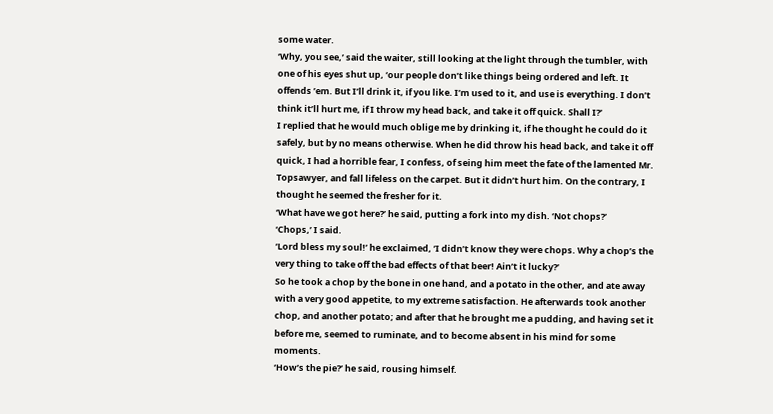some water.
‘Why, you see,’ said the waiter, still looking at the light through the tumbler, with one of his eyes shut up, ‘our people don’t like things being ordered and left. It offends ’em. But I’ll drink it, if you like. I’m used to it, and use is everything. I don’t think it’ll hurt me, if I throw my head back, and take it off quick. Shall I?’
I replied that he would much oblige me by drinking it, if he thought he could do it safely, but by no means otherwise. When he did throw his head back, and take it off quick, I had a horrible fear, I confess, of seing him meet the fate of the lamented Mr. Topsawyer, and fall lifeless on the carpet. But it didn’t hurt him. On the contrary, I thought he seemed the fresher for it.
‘What have we got here?’ he said, putting a fork into my dish. ‘Not chops?’
‘Chops,’ I said.
‘Lord bless my soul!’ he exclaimed, ‘I didn’t know they were chops. Why a chop’s the very thing to take off the bad effects of that beer! Ain’t it lucky?’
So he took a chop by the bone in one hand, and a potato in the other, and ate away with a very good appetite, to my extreme satisfaction. He afterwards took another chop, and another potato; and after that he brought me a pudding, and having set it before me, seemed to ruminate, and to become absent in his mind for some moments.
‘How’s the pie?’ he said, rousing himself.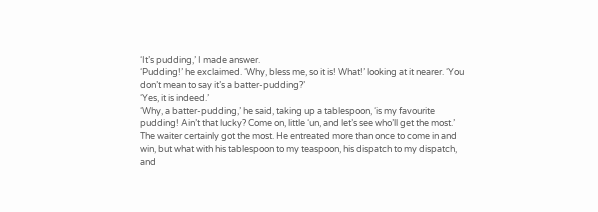‘It’s pudding,’ I made answer.
‘Pudding!’ he exclaimed. ‘Why, bless me, so it is! What!’ looking at it nearer. ‘You don’t mean to say it’s a batter-pudding?’
‘Yes, it is indeed.’
‘Why, a batter-pudding,’ he said, taking up a tablespoon, ‘is my favourite pudding! Ain’t that lucky? Come on, little ‘un, and let’s see who’ll get the most.’
The waiter certainly got the most. He entreated more than once to come in and win, but what with his tablespoon to my teaspoon, his dispatch to my dispatch, and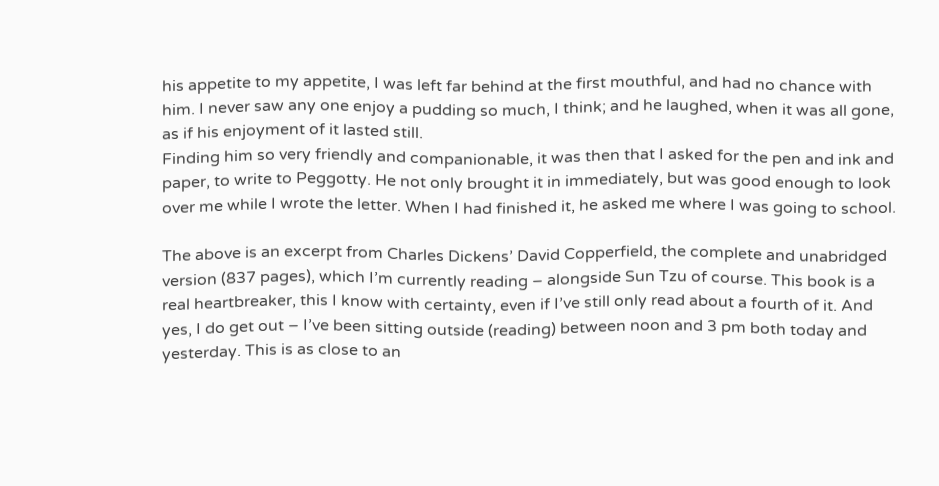his appetite to my appetite, I was left far behind at the first mouthful, and had no chance with him. I never saw any one enjoy a pudding so much, I think; and he laughed, when it was all gone, as if his enjoyment of it lasted still.
Finding him so very friendly and companionable, it was then that I asked for the pen and ink and paper, to write to Peggotty. He not only brought it in immediately, but was good enough to look over me while I wrote the letter. When I had finished it, he asked me where I was going to school.

The above is an excerpt from Charles Dickens’ David Copperfield, the complete and unabridged version (837 pages), which I’m currently reading – alongside Sun Tzu of course. This book is a real heartbreaker, this I know with certainty, even if I’ve still only read about a fourth of it. And yes, I do get out – I’ve been sitting outside (reading) between noon and 3 pm both today and yesterday. This is as close to an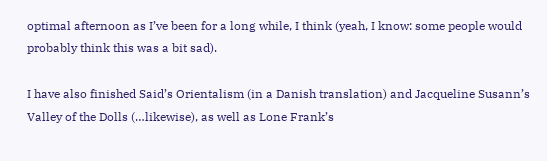optimal afternoon as I’ve been for a long while, I think (yeah, I know: some people would probably think this was a bit sad).

I have also finished Said’s Orientalism (in a Danish translation) and Jacqueline Susann’s Valley of the Dolls (…likewise), as well as Lone Frank’s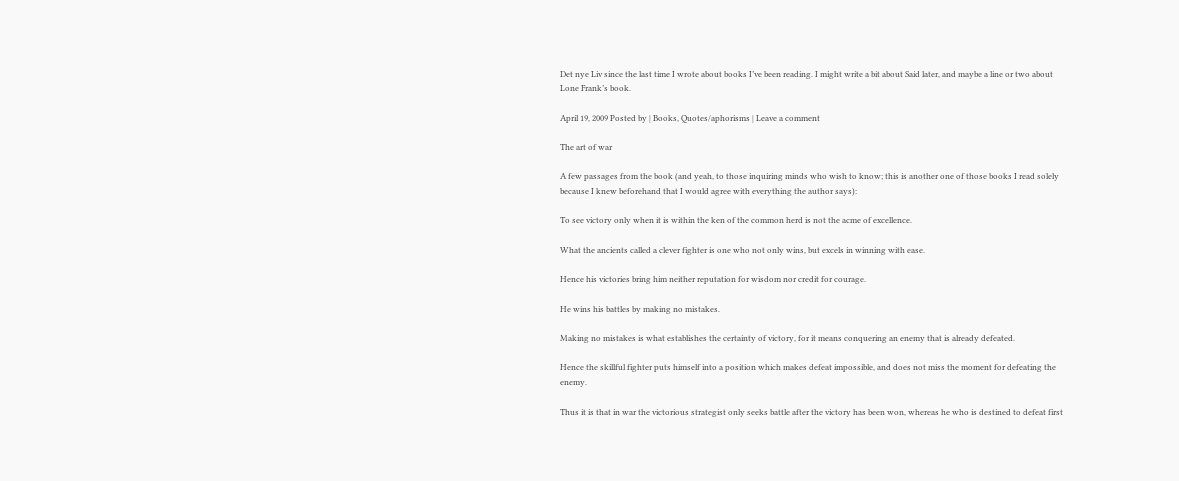Det nye Liv since the last time I wrote about books I’ve been reading. I might write a bit about Said later, and maybe a line or two about Lone Frank’s book.

April 19, 2009 Posted by | Books, Quotes/aphorisms | Leave a comment

The art of war

A few passages from the book (and yeah, to those inquiring minds who wish to know; this is another one of those books I read solely because I knew beforehand that I would agree with everything the author says):

To see victory only when it is within the ken of the common herd is not the acme of excellence.

What the ancients called a clever fighter is one who not only wins, but excels in winning with ease.

Hence his victories bring him neither reputation for wisdom nor credit for courage.

He wins his battles by making no mistakes.

Making no mistakes is what establishes the certainty of victory, for it means conquering an enemy that is already defeated.

Hence the skillful fighter puts himself into a position which makes defeat impossible, and does not miss the moment for defeating the enemy.

Thus it is that in war the victorious strategist only seeks battle after the victory has been won, whereas he who is destined to defeat first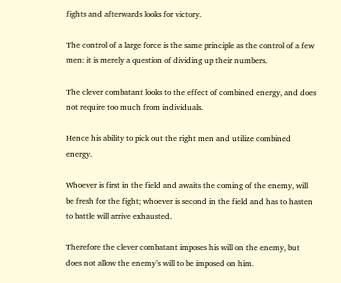fights and afterwards looks for victory.

The control of a large force is the same principle as the control of a few men: it is merely a question of dividing up their numbers.

The clever combatant looks to the effect of combined energy, and does not require too much from individuals.

Hence his ability to pick out the right men and utilize combined energy.

Whoever is first in the field and awaits the coming of the enemy, will be fresh for the fight; whoever is second in the field and has to hasten to battle will arrive exhausted.

Therefore the clever combatant imposes his will on the enemy, but does not allow the enemy’s will to be imposed on him.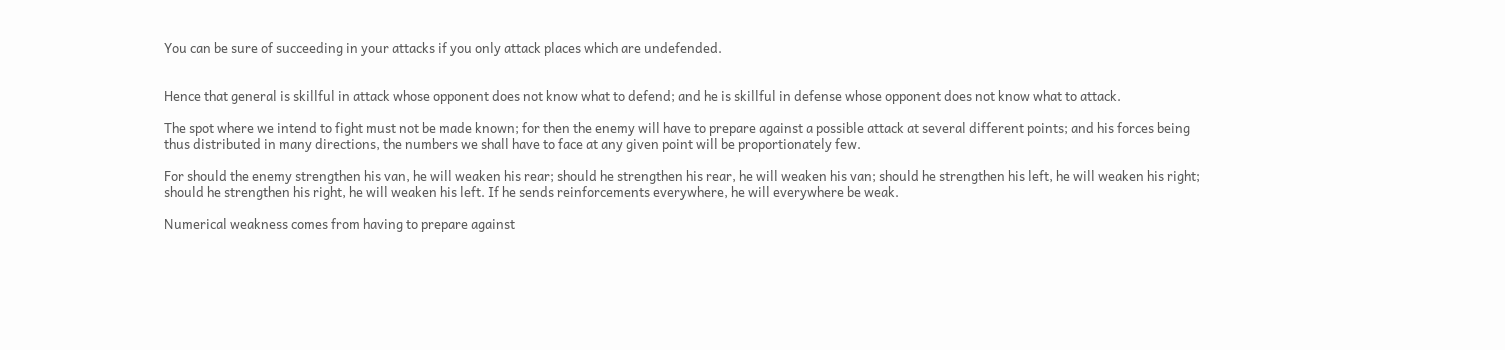You can be sure of succeeding in your attacks if you only attack places which are undefended.


Hence that general is skillful in attack whose opponent does not know what to defend; and he is skillful in defense whose opponent does not know what to attack.

The spot where we intend to fight must not be made known; for then the enemy will have to prepare against a possible attack at several different points; and his forces being thus distributed in many directions, the numbers we shall have to face at any given point will be proportionately few.

For should the enemy strengthen his van, he will weaken his rear; should he strengthen his rear, he will weaken his van; should he strengthen his left, he will weaken his right; should he strengthen his right, he will weaken his left. If he sends reinforcements everywhere, he will everywhere be weak.

Numerical weakness comes from having to prepare against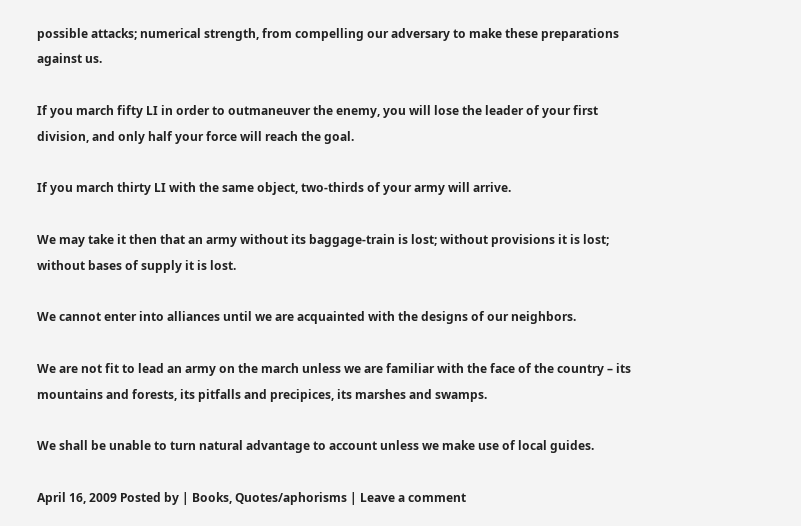possible attacks; numerical strength, from compelling our adversary to make these preparations against us.

If you march fifty LI in order to outmaneuver the enemy, you will lose the leader of your first division, and only half your force will reach the goal.

If you march thirty LI with the same object, two-thirds of your army will arrive.

We may take it then that an army without its baggage-train is lost; without provisions it is lost; without bases of supply it is lost.

We cannot enter into alliances until we are acquainted with the designs of our neighbors.

We are not fit to lead an army on the march unless we are familiar with the face of the country – its mountains and forests, its pitfalls and precipices, its marshes and swamps.

We shall be unable to turn natural advantage to account unless we make use of local guides.

April 16, 2009 Posted by | Books, Quotes/aphorisms | Leave a comment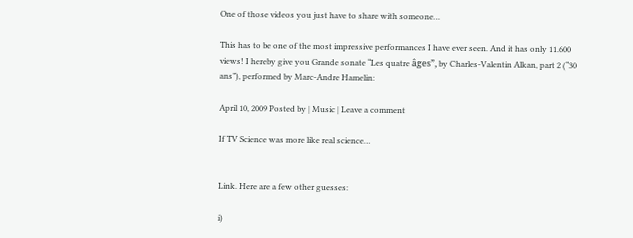One of those videos you just have to share with someone…

This has to be one of the most impressive performances I have ever seen. And it has only 11.600 views! I hereby give you Grande sonate “Les quatre âges”, by Charles-Valentin Alkan, part 2 (“30 ans”), performed by Marc-Andre Hamelin:

April 10, 2009 Posted by | Music | Leave a comment

If TV Science was more like real science…


Link. Here are a few other guesses:

i)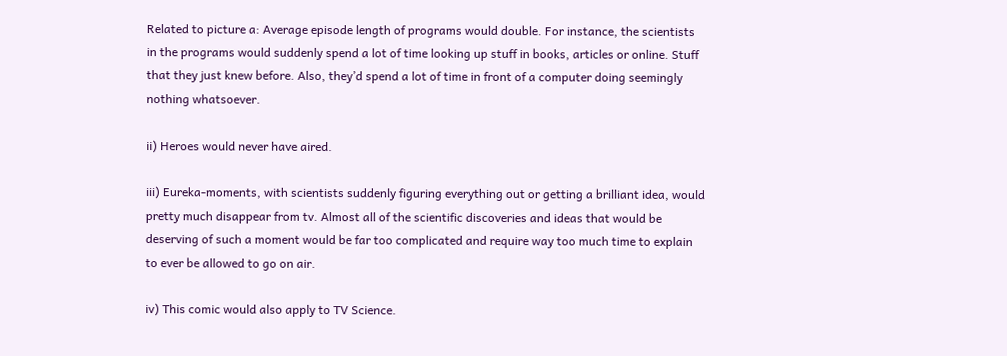Related to picture a: Average episode length of programs would double. For instance, the scientists in the programs would suddenly spend a lot of time looking up stuff in books, articles or online. Stuff that they just knew before. Also, they’d spend a lot of time in front of a computer doing seemingly nothing whatsoever.

ii) Heroes would never have aired.

iii) Eureka-moments, with scientists suddenly figuring everything out or getting a brilliant idea, would pretty much disappear from tv. Almost all of the scientific discoveries and ideas that would be deserving of such a moment would be far too complicated and require way too much time to explain to ever be allowed to go on air.

iv) This comic would also apply to TV Science.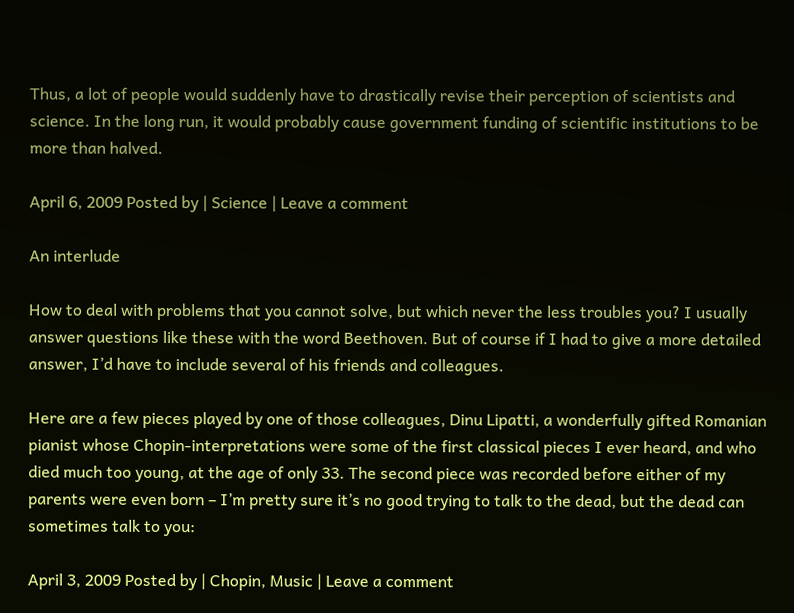Thus, a lot of people would suddenly have to drastically revise their perception of scientists and science. In the long run, it would probably cause government funding of scientific institutions to be more than halved.

April 6, 2009 Posted by | Science | Leave a comment

An interlude

How to deal with problems that you cannot solve, but which never the less troubles you? I usually answer questions like these with the word Beethoven. But of course if I had to give a more detailed answer, I’d have to include several of his friends and colleagues.

Here are a few pieces played by one of those colleagues, Dinu Lipatti, a wonderfully gifted Romanian pianist whose Chopin-interpretations were some of the first classical pieces I ever heard, and who died much too young, at the age of only 33. The second piece was recorded before either of my parents were even born – I’m pretty sure it’s no good trying to talk to the dead, but the dead can sometimes talk to you:

April 3, 2009 Posted by | Chopin, Music | Leave a comment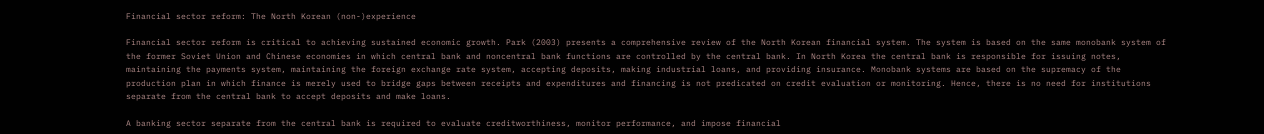Financial sector reform: The North Korean (non-)experience

Financial sector reform is critical to achieving sustained economic growth. Park (2003) presents a comprehensive review of the North Korean financial system. The system is based on the same monobank system of the former Soviet Union and Chinese economies in which central bank and noncentral bank functions are controlled by the central bank. In North Korea the central bank is responsible for issuing notes, maintaining the payments system, maintaining the foreign exchange rate system, accepting deposits, making industrial loans, and providing insurance. Monobank systems are based on the supremacy of the production plan in which finance is merely used to bridge gaps between receipts and expenditures and financing is not predicated on credit evaluation or monitoring. Hence, there is no need for institutions separate from the central bank to accept deposits and make loans.

A banking sector separate from the central bank is required to evaluate creditworthiness, monitor performance, and impose financial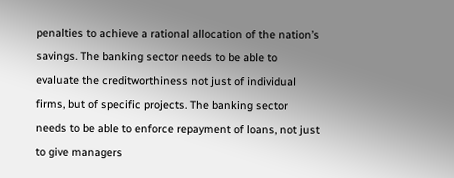penalties to achieve a rational allocation of the nation’s savings. The banking sector needs to be able to evaluate the creditworthiness not just of individual firms, but of specific projects. The banking sector needs to be able to enforce repayment of loans, not just to give managers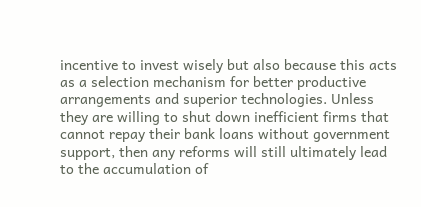incentive to invest wisely but also because this acts as a selection mechanism for better productive arrangements and superior technologies. Unless they are willing to shut down inefficient firms that cannot repay their bank loans without government support, then any reforms will still ultimately lead to the accumulation of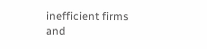inefficient firms and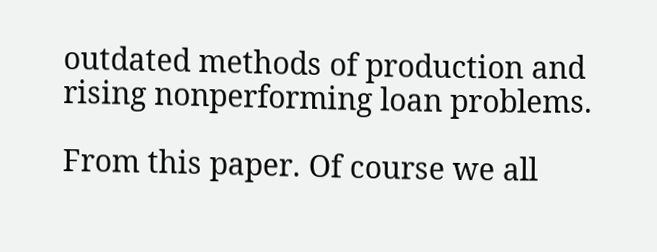outdated methods of production and rising nonperforming loan problems.

From this paper. Of course we all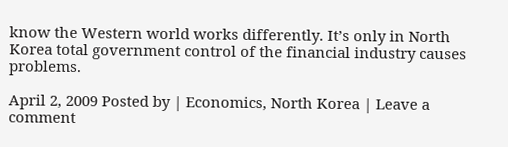know the Western world works differently. It’s only in North Korea total government control of the financial industry causes problems.

April 2, 2009 Posted by | Economics, North Korea | Leave a comment